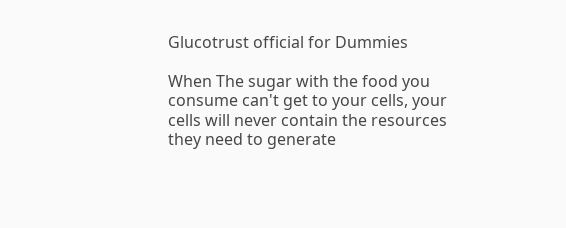Glucotrust official for Dummies

When The sugar with the food you consume can't get to your cells, your cells will never contain the resources they need to generate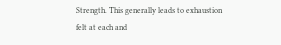Strength. This generally leads to exhaustion felt at each and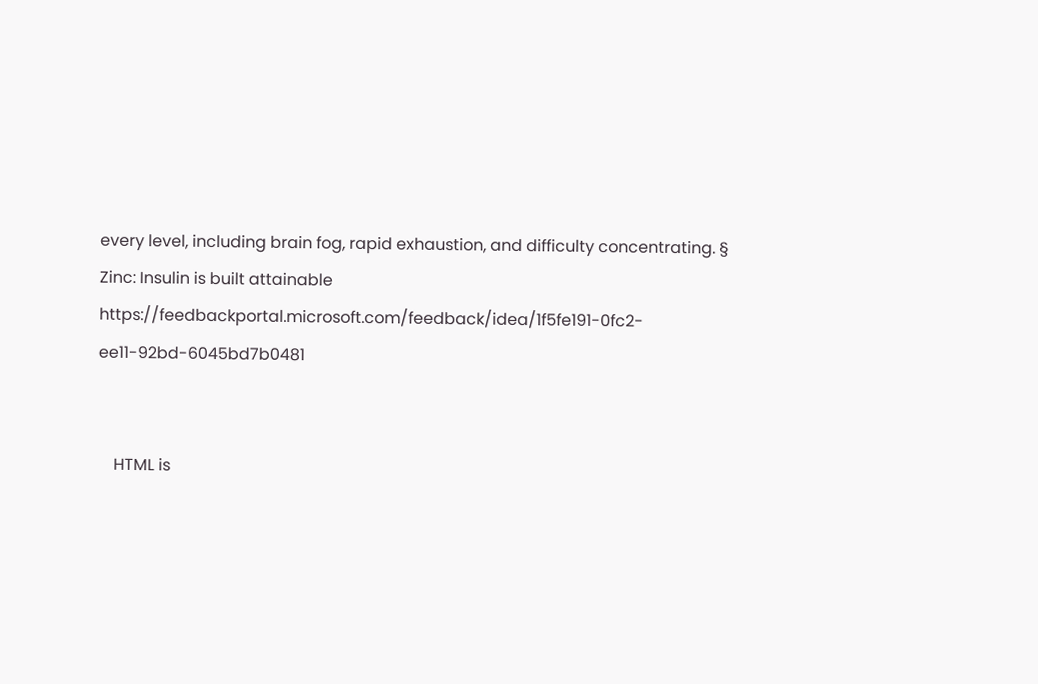every level, including brain fog, rapid exhaustion, and difficulty concentrating. § Zinc: Insulin is built attainable https://feedbackportal.microsoft.com/feedback/idea/1f5fe191-0fc2-ee11-92bd-6045bd7b0481


    HTML is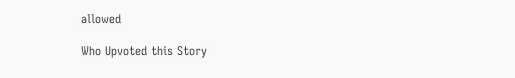allowed

Who Upvoted this Story